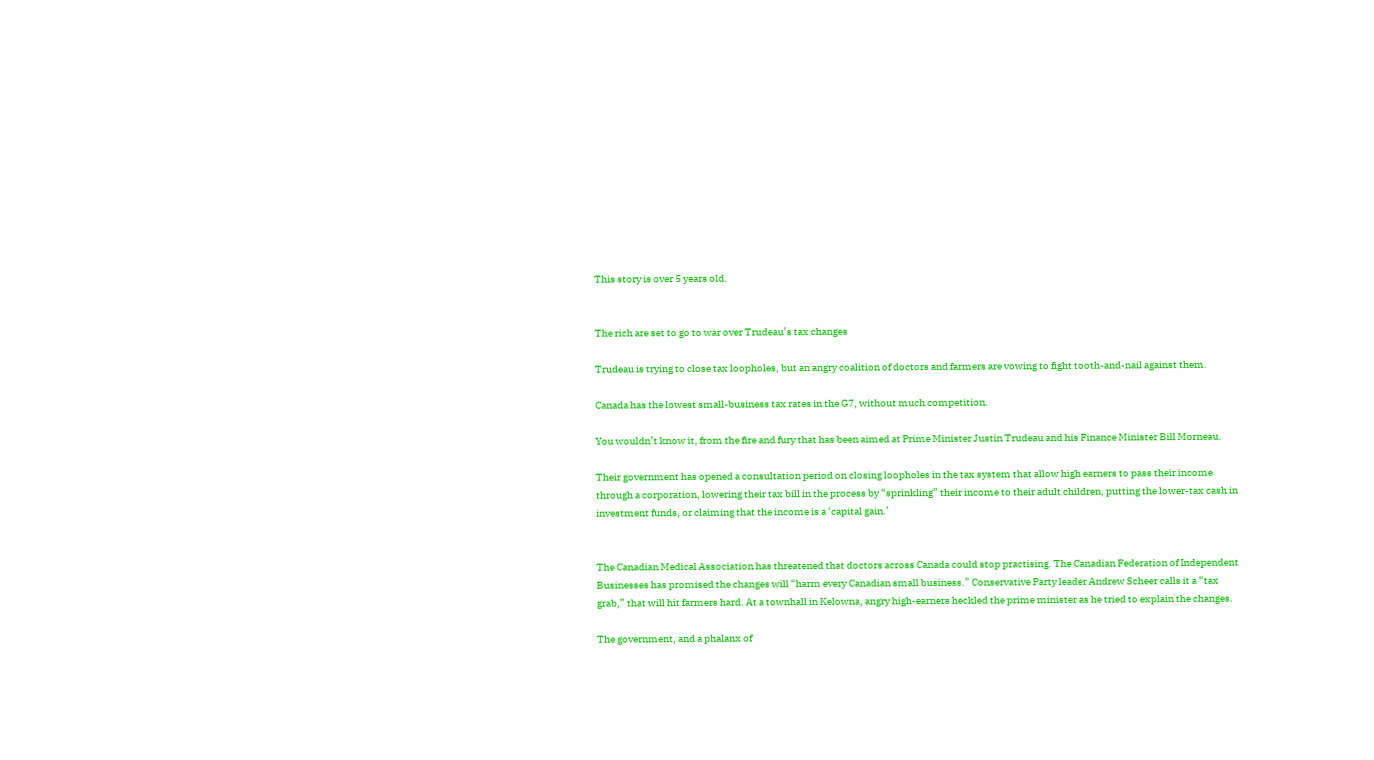This story is over 5 years old.


The rich are set to go to war over Trudeau’s tax changes

Trudeau is trying to close tax loopholes, but an angry coalition of doctors and farmers are vowing to fight tooth-and-nail against them.

Canada has the lowest small-business tax rates in the G7, without much competition.

You wouldn’t know it, from the fire and fury that has been aimed at Prime Minister Justin Trudeau and his Finance Minister Bill Morneau.

Their government has opened a consultation period on closing loopholes in the tax system that allow high earners to pass their income through a corporation, lowering their tax bill in the process by “sprinkling” their income to their adult children, putting the lower-tax cash in investment funds, or claiming that the income is a ‘capital gain.’


The Canadian Medical Association has threatened that doctors across Canada could stop practising. The Canadian Federation of Independent Businesses has promised the changes will “harm every Canadian small business.” Conservative Party leader Andrew Scheer calls it a “tax grab,” that will hit farmers hard. At a townhall in Kelowna, angry high-earners heckled the prime minister as he tried to explain the changes.

The government, and a phalanx of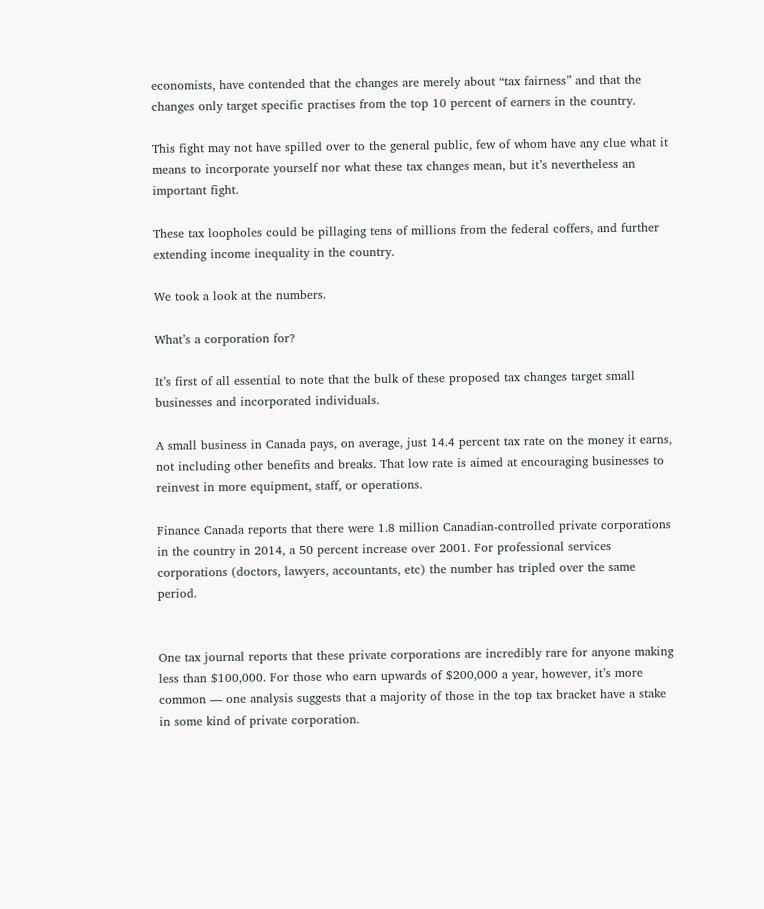economists, have contended that the changes are merely about “tax fairness” and that the changes only target specific practises from the top 10 percent of earners in the country.

This fight may not have spilled over to the general public, few of whom have any clue what it means to incorporate yourself nor what these tax changes mean, but it’s nevertheless an important fight.

These tax loopholes could be pillaging tens of millions from the federal coffers, and further extending income inequality in the country.

We took a look at the numbers.

What’s a corporation for?

It’s first of all essential to note that the bulk of these proposed tax changes target small businesses and incorporated individuals.

A small business in Canada pays, on average, just 14.4 percent tax rate on the money it earns, not including other benefits and breaks. That low rate is aimed at encouraging businesses to reinvest in more equipment, staff, or operations.

Finance Canada reports that there were 1.8 million Canadian-controlled private corporations in the country in 2014, a 50 percent increase over 2001. For professional services corporations (doctors, lawyers, accountants, etc) the number has tripled over the same period.


One tax journal reports that these private corporations are incredibly rare for anyone making less than $100,000. For those who earn upwards of $200,000 a year, however, it’s more common — one analysis suggests that a majority of those in the top tax bracket have a stake in some kind of private corporation.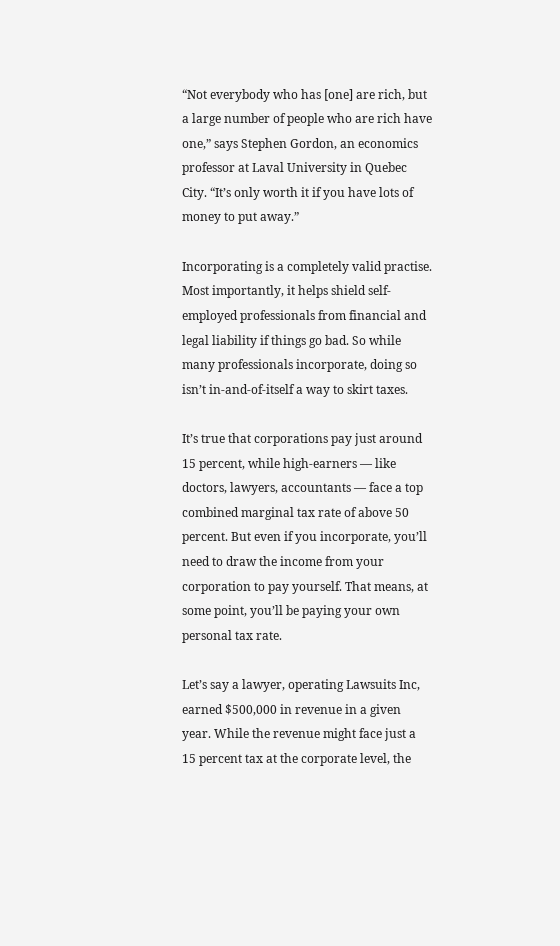“Not everybody who has [one] are rich, but a large number of people who are rich have one,” says Stephen Gordon, an economics professor at Laval University in Quebec City. “It’s only worth it if you have lots of money to put away.”

Incorporating is a completely valid practise. Most importantly, it helps shield self-employed professionals from financial and legal liability if things go bad. So while many professionals incorporate, doing so isn’t in-and-of-itself a way to skirt taxes.

It’s true that corporations pay just around 15 percent, while high-earners — like doctors, lawyers, accountants — face a top combined marginal tax rate of above 50 percent. But even if you incorporate, you’ll need to draw the income from your corporation to pay yourself. That means, at some point, you’ll be paying your own personal tax rate.

Let’s say a lawyer, operating Lawsuits Inc, earned $500,000 in revenue in a given year. While the revenue might face just a 15 percent tax at the corporate level, the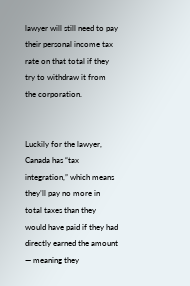lawyer will still need to pay their personal income tax rate on that total if they try to withdraw it from the corporation.


Luckily for the lawyer, Canada has “tax integration,” which means they’ll pay no more in total taxes than they would have paid if they had directly earned the amount — meaning they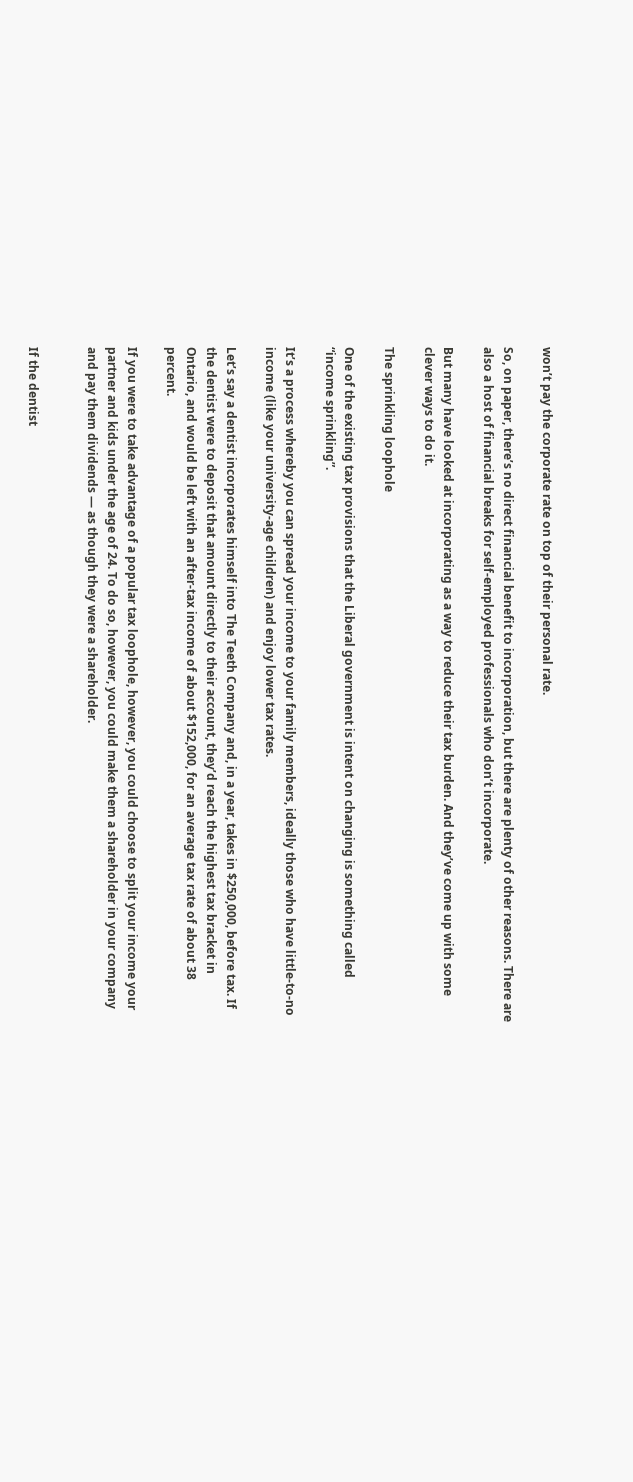won’t pay the corporate rate on top of their personal rate.

So, on paper, there’s no direct financial benefit to incorporation, but there are plenty of other reasons. There are also a host of financial breaks for self-employed professionals who don’t incorporate.

But many have looked at incorporating as a way to reduce their tax burden. And they’ve come up with some clever ways to do it.

The sprinkling loophole

One of the existing tax provisions that the Liberal government is intent on changing is something called “income sprinkling”.

It’s a process whereby you can spread your income to your family members, ideally those who have little-to-no income (like your university-age children) and enjoy lower tax rates.

Let’s say a dentist incorporates himself into The Teeth Company and, in a year, takes in $250,000, before tax. If the dentist were to deposit that amount directly to their account, they’d reach the highest tax bracket in Ontario, and would be left with an after-tax income of about $152,000, for an average tax rate of about 38 percent.

If you were to take advantage of a popular tax loophole, however, you could choose to split your income your partner and kids under the age of 24. To do so, however, you could make them a shareholder in your company and pay them dividends — as though they were a shareholder.


If the dentist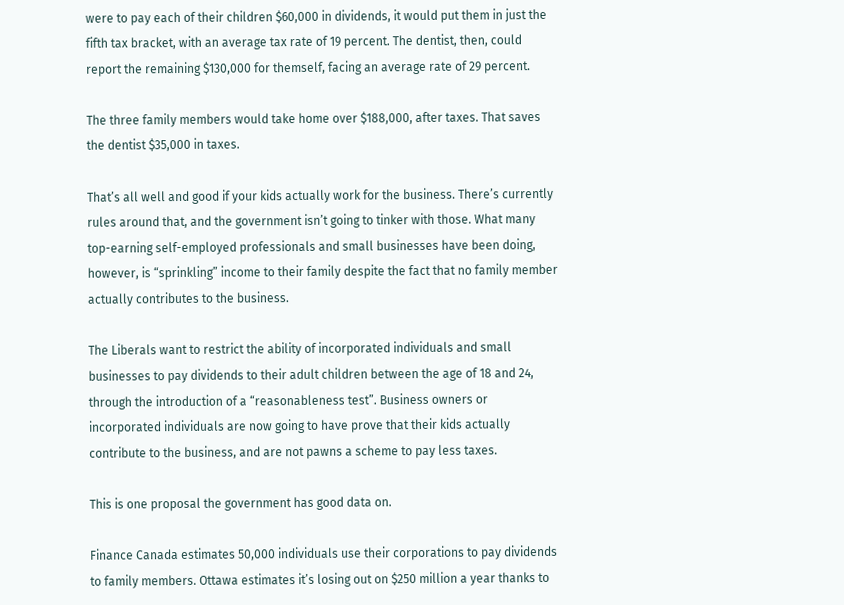were to pay each of their children $60,000 in dividends, it would put them in just the fifth tax bracket, with an average tax rate of 19 percent. The dentist, then, could report the remaining $130,000 for themself, facing an average rate of 29 percent.

The three family members would take home over $188,000, after taxes. That saves the dentist $35,000 in taxes.

That’s all well and good if your kids actually work for the business. There’s currently rules around that, and the government isn’t going to tinker with those. What many top-earning self-employed professionals and small businesses have been doing, however, is “sprinkling” income to their family despite the fact that no family member actually contributes to the business.

The Liberals want to restrict the ability of incorporated individuals and small businesses to pay dividends to their adult children between the age of 18 and 24, through the introduction of a “reasonableness test”. Business owners or incorporated individuals are now going to have prove that their kids actually contribute to the business, and are not pawns a scheme to pay less taxes.

This is one proposal the government has good data on.

Finance Canada estimates 50,000 individuals use their corporations to pay dividends to family members. Ottawa estimates it’s losing out on $250 million a year thanks to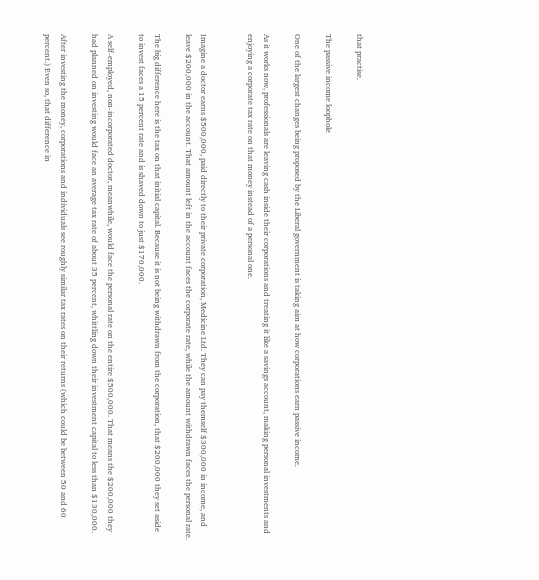that practise.

The passive income loophole

One of the largest changes being proposed by the Liberal government is taking aim at how corporations earn passive income.

As it works now, professionals are leaving cash inside their corporations and treating it like a savings account, making personal investments and enjoying a corporate tax rate on that money instead of a personal one.


Imagine a doctor earns $500,000, paid directly to their private corporation, Medicine Ltd. They can pay themself $300,000 in income, and leave $200,000 in the account. That amount left in the account faces the corporate rate, while the amount withdrawn faces the personal rate.

The big difference here is the tax on that initial capital. Because it is not being withdrawn from the corporation, that $200,000 they set aside to invest faces a 15 percent rate and is shaved down to just $170,000.

A self-employed, non-incorporated doctor, meanwhile, would face the personal rate on the entire $500,000. That means the $200,000 they had planned on investing would face an average tax rate of about 35 percent, whittling down their investment capital to less than $130,000.

After investing the money, corporations and individuals see roughly similar tax rates on their returns (which could be between 50 and 60 percent.) Even so, that difference in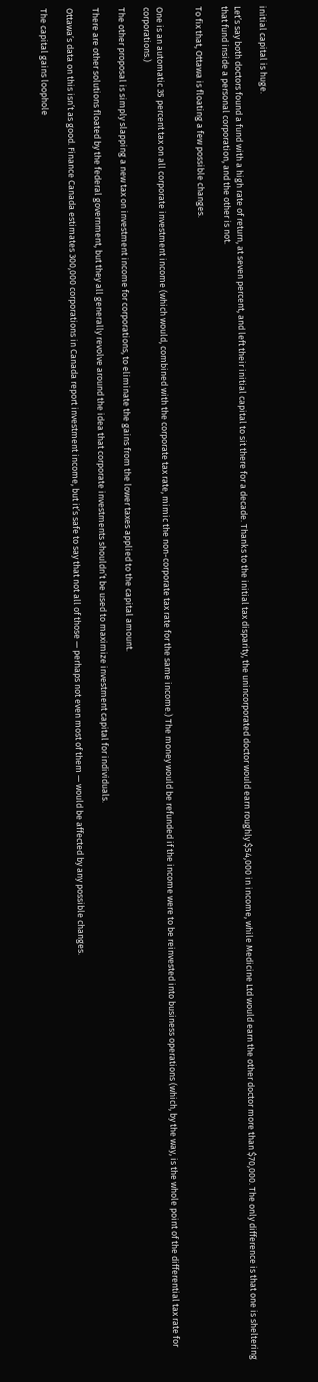initial capital is huge.

Let’s say both doctors found a fund with a high rate of return, at seven percent, and left their initial capital to sit there for a decade. Thanks to the initial tax disparity, the unincorporated doctor would earn roughly $54,000 in income, while Medicine Ltd would earn the other doctor more than $70,000. The only difference is that one is sheltering that fund inside a personal corporation, and the other is not.

To fix that, Ottawa is floating a few possible changes.


One is an automatic 35 percent tax on all corporate investment income (which would, combined with the corporate tax rate, mimic the non-corporate tax rate for the same income.) The money would be refunded if the income were to be reinvested into business operations (which, by the way, is the whole point of the differential tax rate for corporations.)

The other proposal is simply slapping a new tax on investment income for corporations, to eliminate the gains from the lower taxes applied to the capital amount.

There are other solutions floated by the federal government, but they all generally revolve around the idea that corporate investments shouldn’t be used to maximize investment capital for individuals.

Ottawa’s data on this isn’t as good. Finance Canada estimates 300,000 corporations in Canada report investment income, but it’s safe to say that not all of those — perhaps not even most of them — would be affected by any possible changes.

The capital gains loophole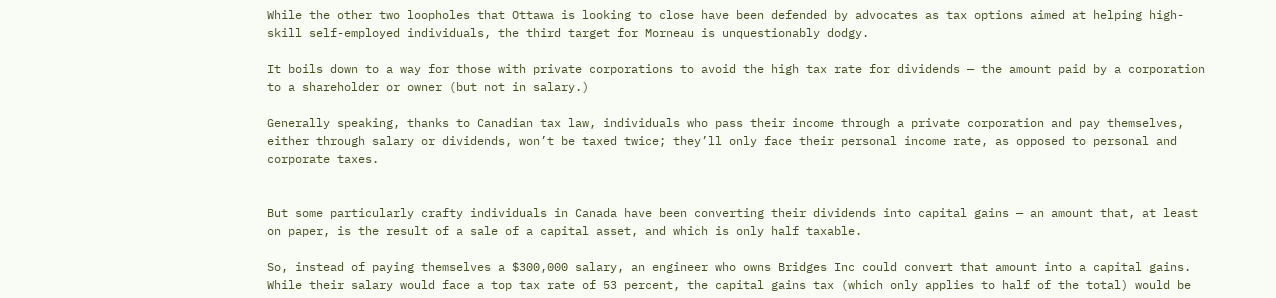While the other two loopholes that Ottawa is looking to close have been defended by advocates as tax options aimed at helping high-skill self-employed individuals, the third target for Morneau is unquestionably dodgy.

It boils down to a way for those with private corporations to avoid the high tax rate for dividends — the amount paid by a corporation to a shareholder or owner (but not in salary.)

Generally speaking, thanks to Canadian tax law, individuals who pass their income through a private corporation and pay themselves, either through salary or dividends, won’t be taxed twice; they’ll only face their personal income rate, as opposed to personal and corporate taxes.


But some particularly crafty individuals in Canada have been converting their dividends into capital gains — an amount that, at least on paper, is the result of a sale of a capital asset, and which is only half taxable.

So, instead of paying themselves a $300,000 salary, an engineer who owns Bridges Inc could convert that amount into a capital gains. While their salary would face a top tax rate of 53 percent, the capital gains tax (which only applies to half of the total) would be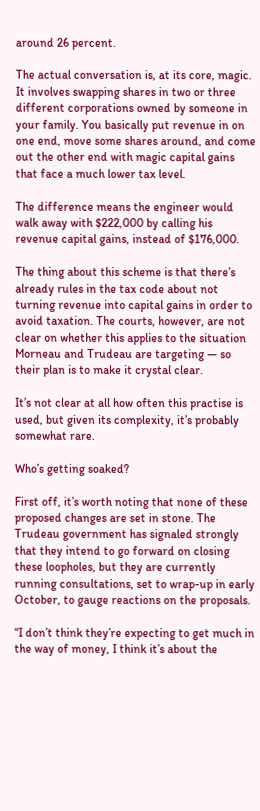around 26 percent.

The actual conversation is, at its core, magic. It involves swapping shares in two or three different corporations owned by someone in your family. You basically put revenue in on one end, move some shares around, and come out the other end with magic capital gains that face a much lower tax level.

The difference means the engineer would walk away with $222,000 by calling his revenue capital gains, instead of $176,000.

The thing about this scheme is that there’s already rules in the tax code about not turning revenue into capital gains in order to avoid taxation. The courts, however, are not clear on whether this applies to the situation Morneau and Trudeau are targeting — so their plan is to make it crystal clear.

It’s not clear at all how often this practise is used, but given its complexity, it’s probably somewhat rare.

Who’s getting soaked?

First off, it’s worth noting that none of these proposed changes are set in stone. The Trudeau government has signaled strongly that they intend to go forward on closing these loopholes, but they are currently running consultations, set to wrap-up in early October, to gauge reactions on the proposals.

“I don’t think they’re expecting to get much in the way of money, I think it’s about the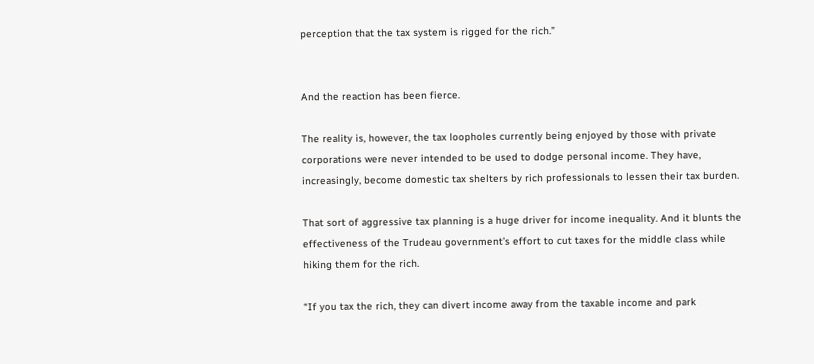perception that the tax system is rigged for the rich.”


And the reaction has been fierce.

The reality is, however, the tax loopholes currently being enjoyed by those with private corporations were never intended to be used to dodge personal income. They have, increasingly, become domestic tax shelters by rich professionals to lessen their tax burden.

That sort of aggressive tax planning is a huge driver for income inequality. And it blunts the effectiveness of the Trudeau government’s effort to cut taxes for the middle class while hiking them for the rich.

“If you tax the rich, they can divert income away from the taxable income and park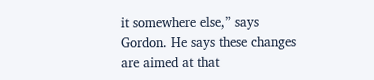it somewhere else,” says Gordon. He says these changes are aimed at that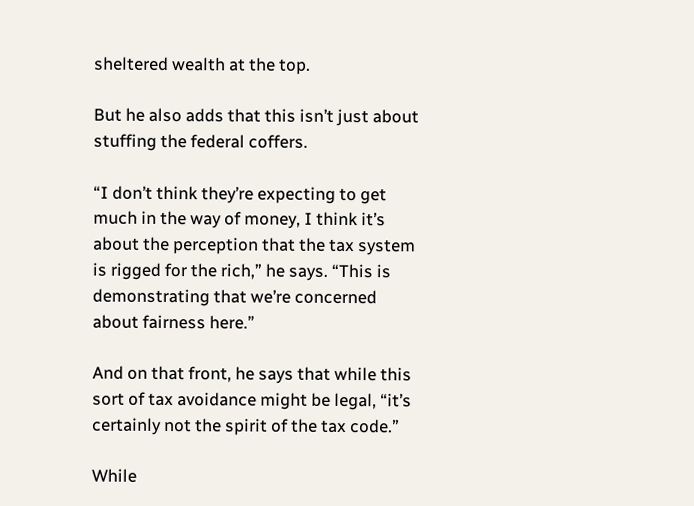sheltered wealth at the top.

But he also adds that this isn’t just about stuffing the federal coffers.

“I don’t think they’re expecting to get much in the way of money, I think it’s about the perception that the tax system is rigged for the rich,” he says. “This is demonstrating that we’re concerned about fairness here.”

And on that front, he says that while this sort of tax avoidance might be legal, “it’s certainly not the spirit of the tax code.”

While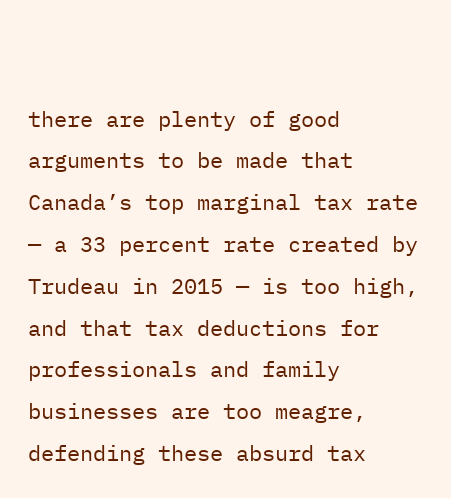there are plenty of good arguments to be made that Canada’s top marginal tax rate — a 33 percent rate created by Trudeau in 2015 — is too high, and that tax deductions for professionals and family businesses are too meagre, defending these absurd tax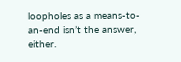loopholes as a means-to-an-end isn’t the answer, either.